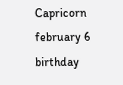Capricorn february 6 birthday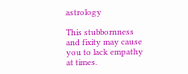astrology

This stubbornness and fixity may cause you to lack empathy at times.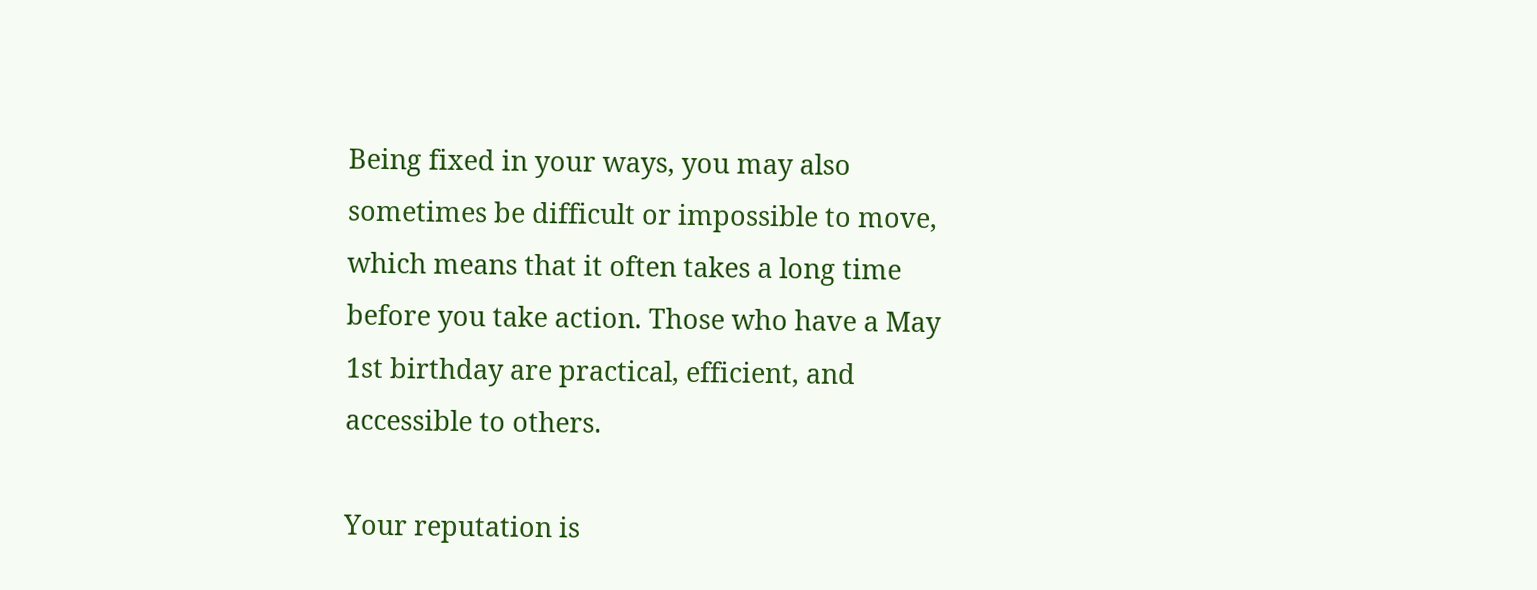Being fixed in your ways, you may also sometimes be difficult or impossible to move, which means that it often takes a long time before you take action. Those who have a May 1st birthday are practical, efficient, and accessible to others.

Your reputation is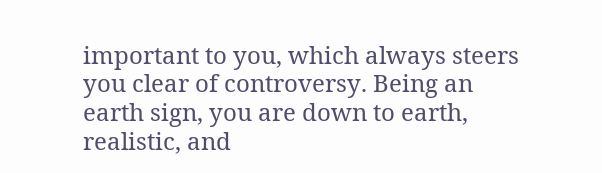important to you, which always steers you clear of controversy. Being an earth sign, you are down to earth, realistic, and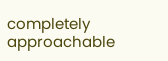completely approachable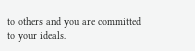to others and you are committed to your ideals.